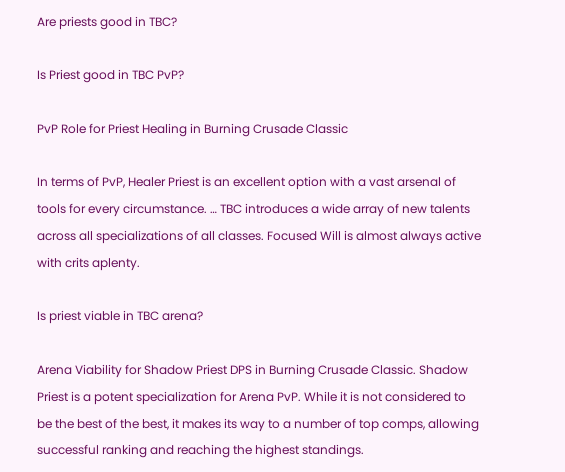Are priests good in TBC?

Is Priest good in TBC PvP?

PvP Role for Priest Healing in Burning Crusade Classic

In terms of PvP, Healer Priest is an excellent option with a vast arsenal of tools for every circumstance. … TBC introduces a wide array of new talents across all specializations of all classes. Focused Will is almost always active with crits aplenty.

Is priest viable in TBC arena?

Arena Viability for Shadow Priest DPS in Burning Crusade Classic. Shadow Priest is a potent specialization for Arena PvP. While it is not considered to be the best of the best, it makes its way to a number of top comps, allowing successful ranking and reaching the highest standings.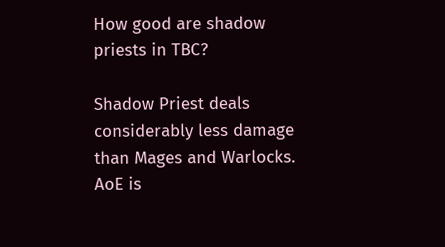How good are shadow priests in TBC?

Shadow Priest deals considerably less damage than Mages and Warlocks. AoE is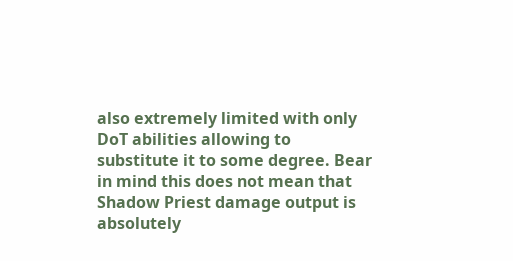also extremely limited with only DoT abilities allowing to substitute it to some degree. Bear in mind this does not mean that Shadow Priest damage output is absolutely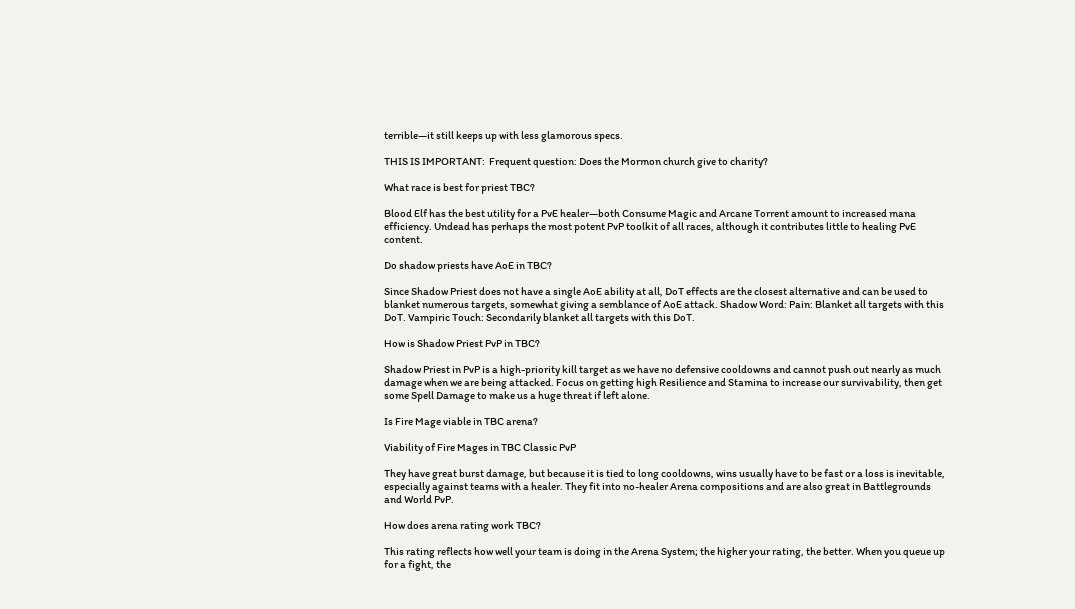terrible—it still keeps up with less glamorous specs.

THIS IS IMPORTANT:  Frequent question: Does the Mormon church give to charity?

What race is best for priest TBC?

Blood Elf has the best utility for a PvE healer—both Consume Magic and Arcane Torrent amount to increased mana efficiency. Undead has perhaps the most potent PvP toolkit of all races, although it contributes little to healing PvE content.

Do shadow priests have AoE in TBC?

Since Shadow Priest does not have a single AoE ability at all, DoT effects are the closest alternative and can be used to blanket numerous targets, somewhat giving a semblance of AoE attack. Shadow Word: Pain: Blanket all targets with this DoT. Vampiric Touch: Secondarily blanket all targets with this DoT.

How is Shadow Priest PvP in TBC?

Shadow Priest in PvP is a high-priority kill target as we have no defensive cooldowns and cannot push out nearly as much damage when we are being attacked. Focus on getting high Resilience and Stamina to increase our survivability, then get some Spell Damage to make us a huge threat if left alone.

Is Fire Mage viable in TBC arena?

Viability of Fire Mages in TBC Classic PvP

They have great burst damage, but because it is tied to long cooldowns, wins usually have to be fast or a loss is inevitable, especially against teams with a healer. They fit into no-healer Arena compositions and are also great in Battlegrounds and World PvP.

How does arena rating work TBC?

This rating reflects how well your team is doing in the Arena System; the higher your rating, the better. When you queue up for a fight, the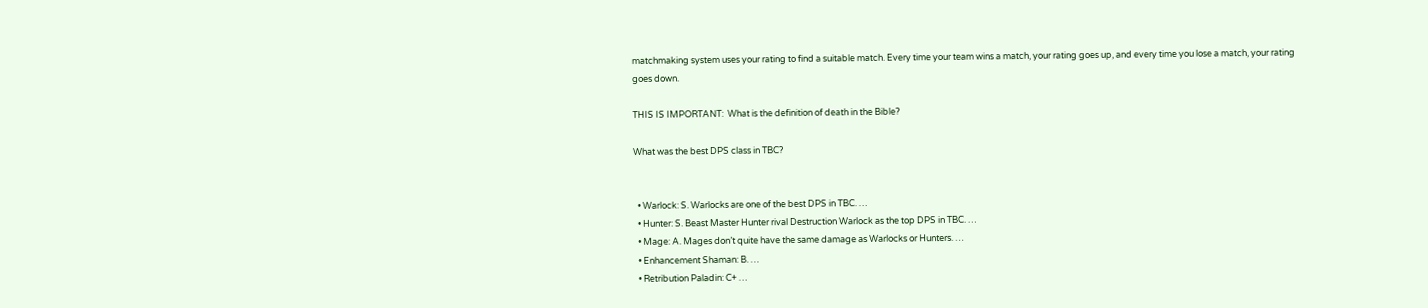matchmaking system uses your rating to find a suitable match. Every time your team wins a match, your rating goes up, and every time you lose a match, your rating goes down.

THIS IS IMPORTANT:  What is the definition of death in the Bible?

What was the best DPS class in TBC?


  • Warlock: S. Warlocks are one of the best DPS in TBC. …
  • Hunter: S. Beast Master Hunter rival Destruction Warlock as the top DPS in TBC. …
  • Mage: A. Mages don’t quite have the same damage as Warlocks or Hunters. …
  • Enhancement Shaman: B. …
  • Retribution Paladin: C+ …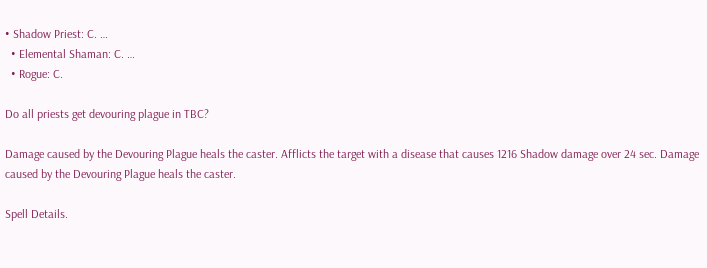• Shadow Priest: C. …
  • Elemental Shaman: C. …
  • Rogue: C.

Do all priests get devouring plague in TBC?

Damage caused by the Devouring Plague heals the caster. Afflicts the target with a disease that causes 1216 Shadow damage over 24 sec. Damage caused by the Devouring Plague heals the caster.

Spell Details.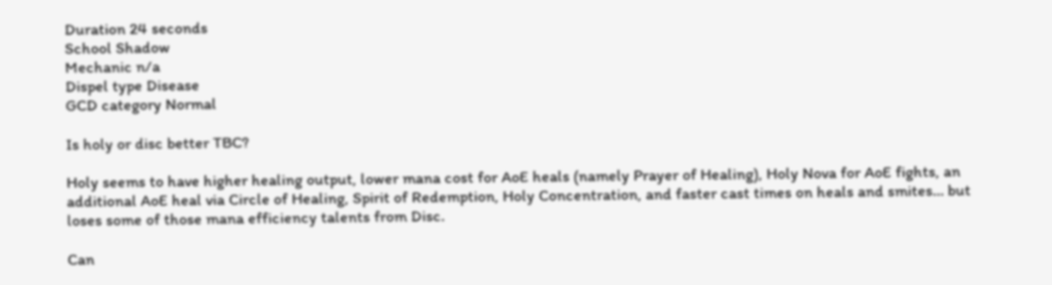Duration 24 seconds
School Shadow
Mechanic n/a
Dispel type Disease
GCD category Normal

Is holy or disc better TBC?

Holy seems to have higher healing output, lower mana cost for AoE heals (namely Prayer of Healing), Holy Nova for AoE fights, an additional AoE heal via Circle of Healing, Spirit of Redemption, Holy Concentration, and faster cast times on heals and smites… but loses some of those mana efficiency talents from Disc.

Can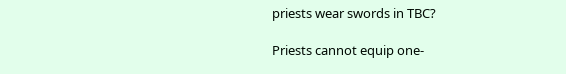priests wear swords in TBC?

Priests cannot equip one-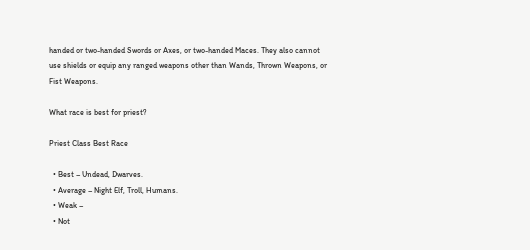handed or two-handed Swords or Axes, or two-handed Maces. They also cannot use shields or equip any ranged weapons other than Wands, Thrown Weapons, or Fist Weapons.

What race is best for priest?

Priest Class Best Race

  • Best – Undead, Dwarves.
  • Average – Night Elf, Troll, Humans.
  • Weak –
  • Not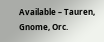Available – Tauren, Gnome, Orc.